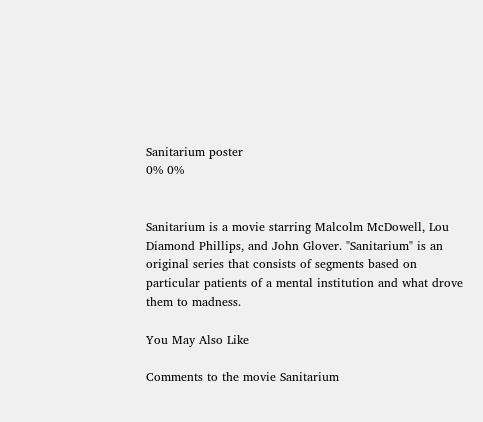Sanitarium poster
0% 0%


Sanitarium is a movie starring Malcolm McDowell, Lou Diamond Phillips, and John Glover. "Sanitarium" is an original series that consists of segments based on particular patients of a mental institution and what drove them to madness.

You May Also Like

Comments to the movie Sanitarium